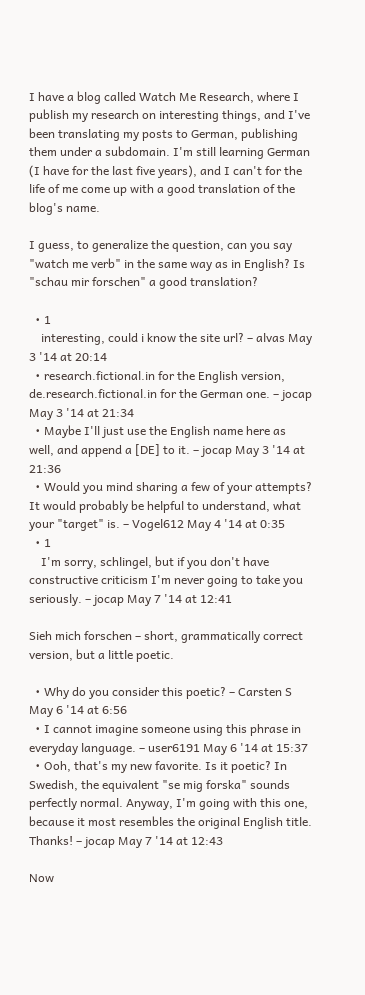I have a blog called Watch Me Research, where I publish my research on interesting things, and I've been translating my posts to German, publishing them under a subdomain. I'm still learning German (I have for the last five years), and I can't for the life of me come up with a good translation of the blog's name.

I guess, to generalize the question, can you say "watch me verb" in the same way as in English? Is "schau mir forschen" a good translation?

  • 1
    interesting, could i know the site url? – alvas May 3 '14 at 20:14
  • research.fictional.in for the English version, de.research.fictional.in for the German one. – jocap May 3 '14 at 21:34
  • Maybe I'll just use the English name here as well, and append a [DE] to it. – jocap May 3 '14 at 21:36
  • Would you mind sharing a few of your attempts? It would probably be helpful to understand, what your "target" is. – Vogel612 May 4 '14 at 0:35
  • 1
    I'm sorry, schlingel, but if you don't have constructive criticism I'm never going to take you seriously. – jocap May 7 '14 at 12:41

Sieh mich forschen – short, grammatically correct version, but a little poetic.

  • Why do you consider this poetic? – Carsten S May 6 '14 at 6:56
  • I cannot imagine someone using this phrase in everyday language. – user6191 May 6 '14 at 15:37
  • Ooh, that's my new favorite. Is it poetic? In Swedish, the equivalent "se mig forska" sounds perfectly normal. Anyway, I'm going with this one, because it most resembles the original English title. Thanks! – jocap May 7 '14 at 12:43

Now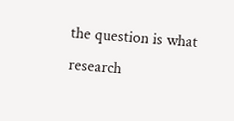the question is what research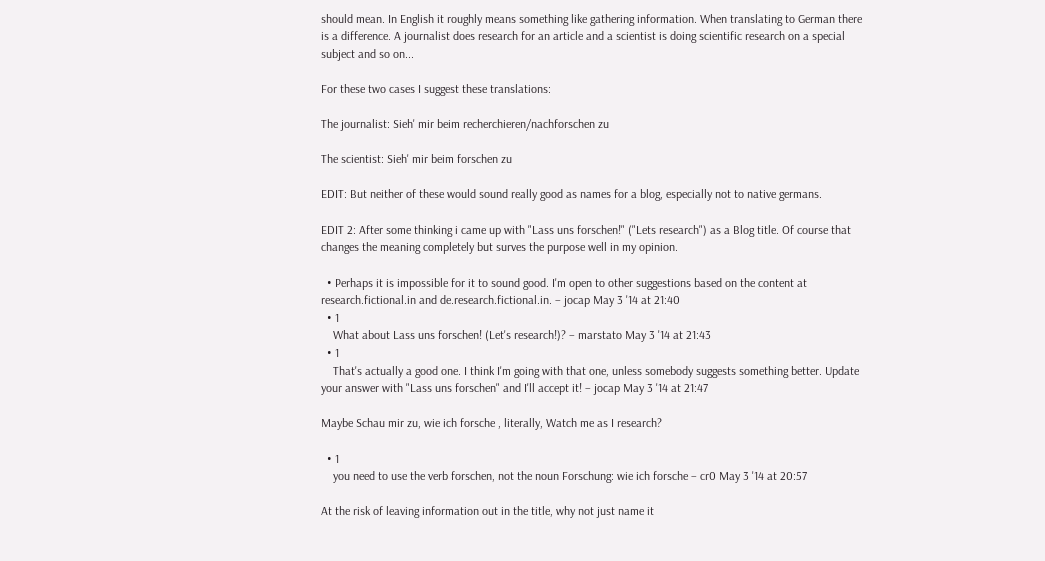should mean. In English it roughly means something like gathering information. When translating to German there is a difference. A journalist does research for an article and a scientist is doing scientific research on a special subject and so on...

For these two cases I suggest these translations:

The journalist: Sieh' mir beim recherchieren/nachforschen zu

The scientist: Sieh' mir beim forschen zu

EDIT: But neither of these would sound really good as names for a blog, especially not to native germans.

EDIT 2: After some thinking i came up with "Lass uns forschen!" ("Lets research") as a Blog title. Of course that changes the meaning completely but surves the purpose well in my opinion.

  • Perhaps it is impossible for it to sound good. I'm open to other suggestions based on the content at research.fictional.in and de.research.fictional.in. – jocap May 3 '14 at 21:40
  • 1
    What about Lass uns forschen! (Let's research!)? – marstato May 3 '14 at 21:43
  • 1
    That's actually a good one. I think I'm going with that one, unless somebody suggests something better. Update your answer with "Lass uns forschen" and I'll accept it! – jocap May 3 '14 at 21:47

Maybe Schau mir zu, wie ich forsche , literally, Watch me as I research?

  • 1
    you need to use the verb forschen, not the noun Forschung: wie ich forsche – cr0 May 3 '14 at 20:57

At the risk of leaving information out in the title, why not just name it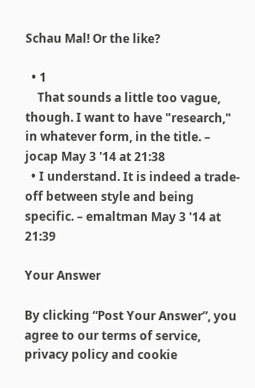Schau Mal! Or the like?

  • 1
    That sounds a little too vague, though. I want to have "research," in whatever form, in the title. – jocap May 3 '14 at 21:38
  • I understand. It is indeed a trade-off between style and being specific. – emaltman May 3 '14 at 21:39

Your Answer

By clicking “Post Your Answer”, you agree to our terms of service, privacy policy and cookie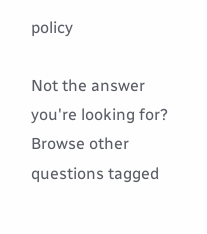policy

Not the answer you're looking for? Browse other questions tagged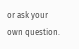or ask your own question.